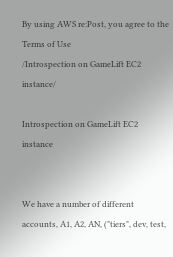By using AWS re:Post, you agree to the Terms of Use
/Introspection on GameLift EC2 instance/

Introspection on GameLift EC2 instance


We have a number of different accounts, A1, A2, AN, ("tiers", dev, test,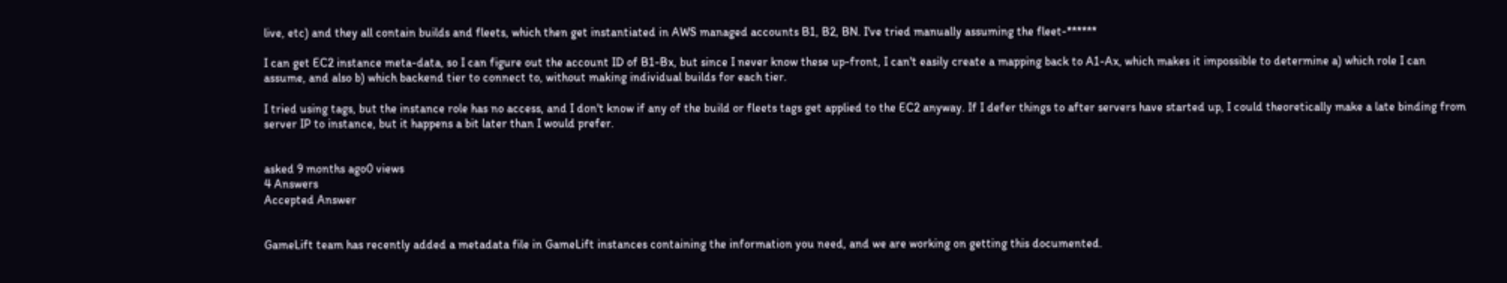live, etc) and they all contain builds and fleets, which then get instantiated in AWS managed accounts B1, B2, BN. I've tried manually assuming the fleet-******

I can get EC2 instance meta-data, so I can figure out the account ID of B1-Bx, but since I never know these up-front, I can't easily create a mapping back to A1-Ax, which makes it impossible to determine a) which role I can assume, and also b) which backend tier to connect to, without making individual builds for each tier.

I tried using tags, but the instance role has no access, and I don't know if any of the build or fleets tags get applied to the EC2 anyway. If I defer things to after servers have started up, I could theoretically make a late binding from server IP to instance, but it happens a bit later than I would prefer.


asked 9 months ago0 views
4 Answers
Accepted Answer


GameLift team has recently added a metadata file in GameLift instances containing the information you need, and we are working on getting this documented.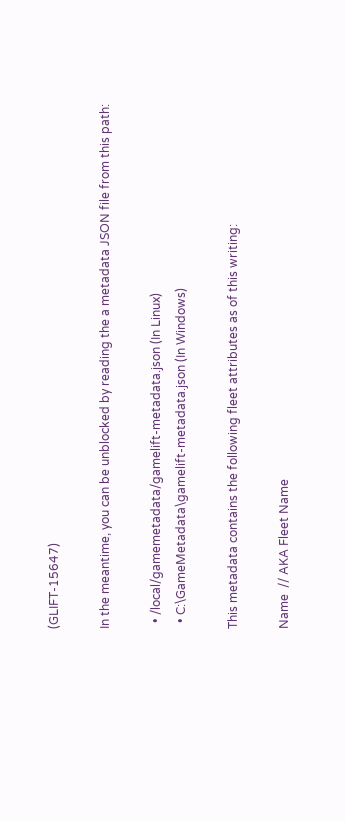(GLIFT-15647)

In the meantime, you can be unblocked by reading the a metadata JSON file from this path:

  • /local/gamemetadata/gamelift-metadata.json (In Linux)
  • C:\GameMetadata\gamelift-metadata.json (In Windows)

This metadata contains the following fleet attributes as of this writing:

Name  // AKA Fleet Name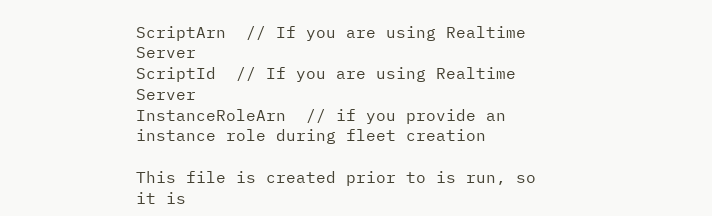ScriptArn  // If you are using Realtime Server
ScriptId  // If you are using Realtime Server
InstanceRoleArn  // if you provide an instance role during fleet creation

This file is created prior to is run, so it is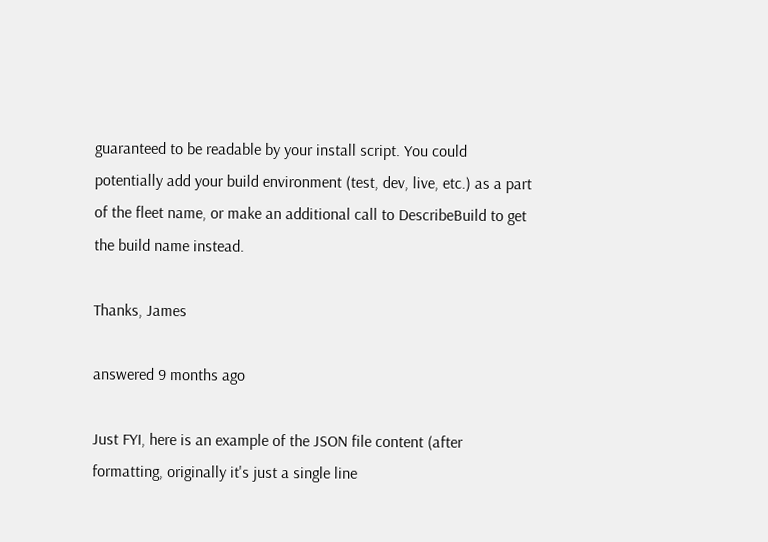guaranteed to be readable by your install script. You could potentially add your build environment (test, dev, live, etc.) as a part of the fleet name, or make an additional call to DescribeBuild to get the build name instead.

Thanks, James

answered 9 months ago

Just FYI, here is an example of the JSON file content (after formatting, originally it's just a single line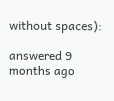without spaces):

answered 9 months ago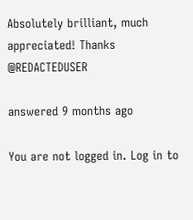Absolutely brilliant, much appreciated! Thanks @REDACTEDUSER

answered 9 months ago

You are not logged in. Log in to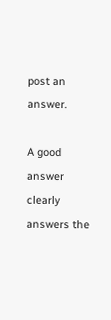post an answer.

A good answer clearly answers the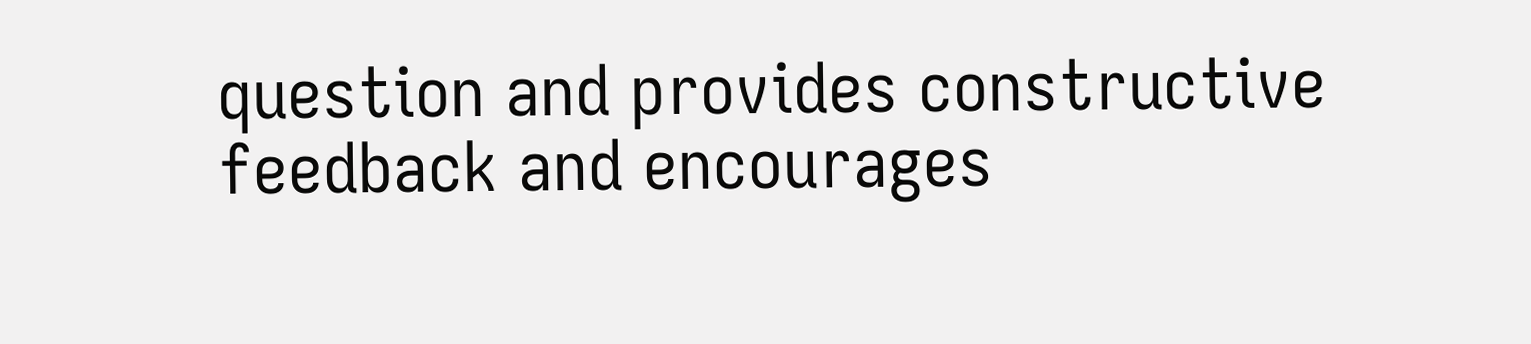question and provides constructive feedback and encourages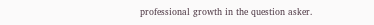professional growth in the question asker.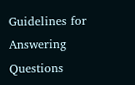Guidelines for Answering Questions